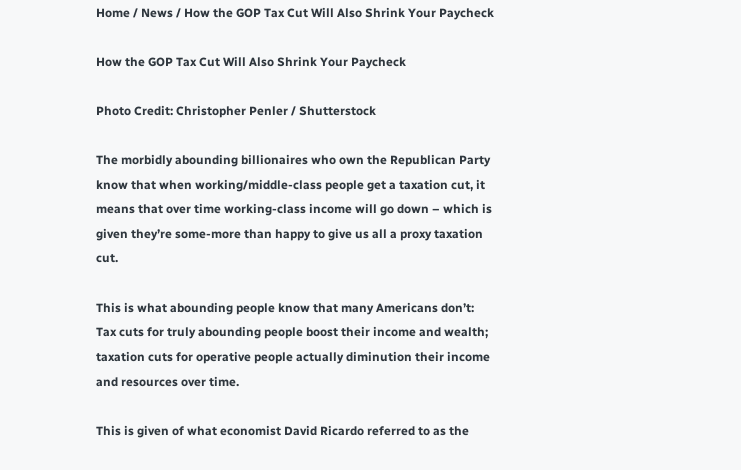Home / News / How the GOP Tax Cut Will Also Shrink Your Paycheck

How the GOP Tax Cut Will Also Shrink Your Paycheck

Photo Credit: Christopher Penler / Shutterstock

The morbidly abounding billionaires who own the Republican Party know that when working/middle-class people get a taxation cut, it means that over time working-class income will go down – which is given they’re some-more than happy to give us all a proxy taxation cut.

This is what abounding people know that many Americans don’t: Tax cuts for truly abounding people boost their income and wealth; taxation cuts for operative people actually diminution their income and resources over time.

This is given of what economist David Ricardo referred to as the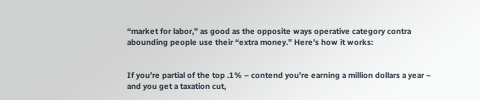“market for labor,” as good as the opposite ways operative category contra abounding people use their “extra money.” Here’s how it works:


If you’re partial of the top .1% – contend you’re earning a million dollars a year – and you get a taxation cut,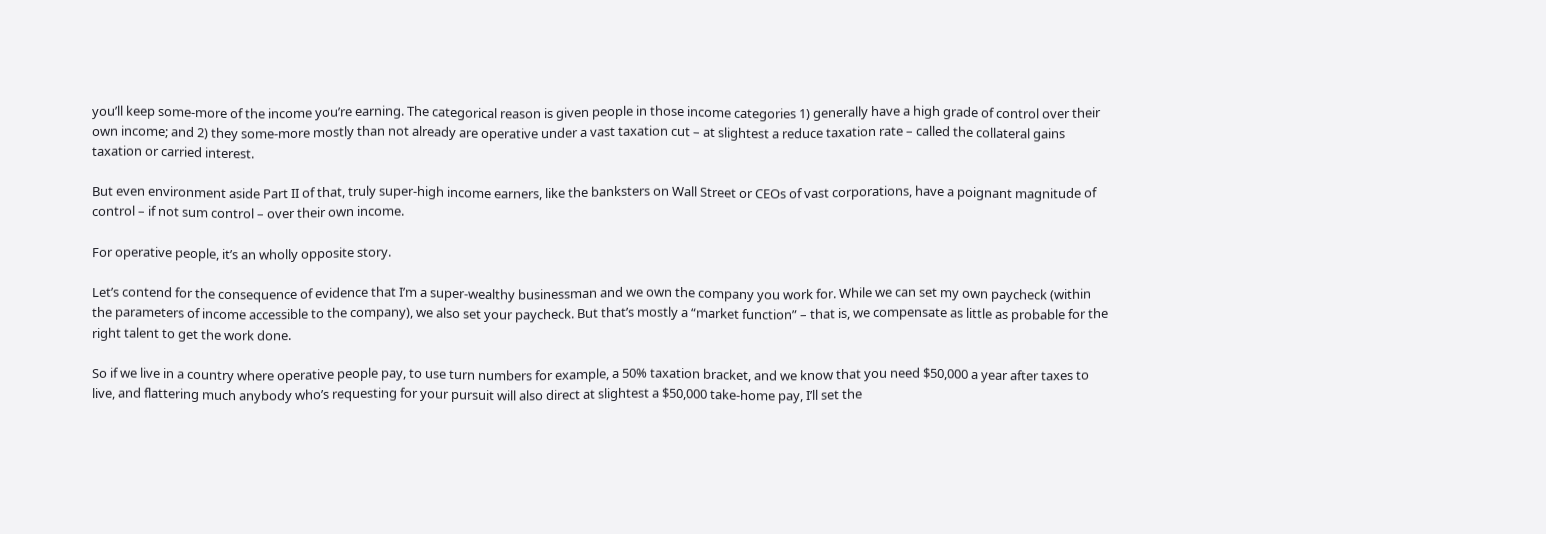you’ll keep some-more of the income you’re earning. The categorical reason is given people in those income categories 1) generally have a high grade of control over their own income; and 2) they some-more mostly than not already are operative under a vast taxation cut – at slightest a reduce taxation rate – called the collateral gains taxation or carried interest.

But even environment aside Part II of that, truly super-high income earners, like the banksters on Wall Street or CEOs of vast corporations, have a poignant magnitude of control – if not sum control – over their own income.

For operative people, it’s an wholly opposite story.

Let’s contend for the consequence of evidence that I’m a super-wealthy businessman and we own the company you work for. While we can set my own paycheck (within the parameters of income accessible to the company), we also set your paycheck. But that’s mostly a “market function” – that is, we compensate as little as probable for the right talent to get the work done.

So if we live in a country where operative people pay, to use turn numbers for example, a 50% taxation bracket, and we know that you need $50,000 a year after taxes to live, and flattering much anybody who’s requesting for your pursuit will also direct at slightest a $50,000 take-home pay, I’ll set the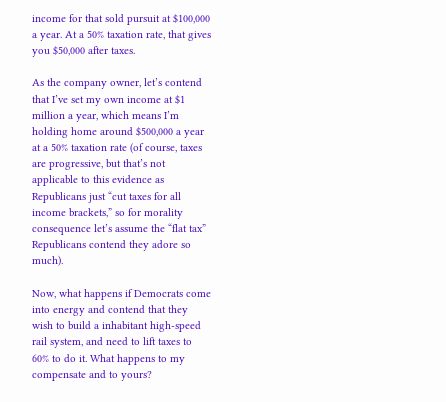income for that sold pursuit at $100,000 a year. At a 50% taxation rate, that gives you $50,000 after taxes.

As the company owner, let’s contend that I’ve set my own income at $1 million a year, which means I’m holding home around $500,000 a year at a 50% taxation rate (of course, taxes are progressive, but that’s not applicable to this evidence as Republicans just “cut taxes for all income brackets,” so for morality consequence let’s assume the “flat tax” Republicans contend they adore so much).

Now, what happens if Democrats come into energy and contend that they wish to build a inhabitant high-speed rail system, and need to lift taxes to 60% to do it. What happens to my compensate and to yours?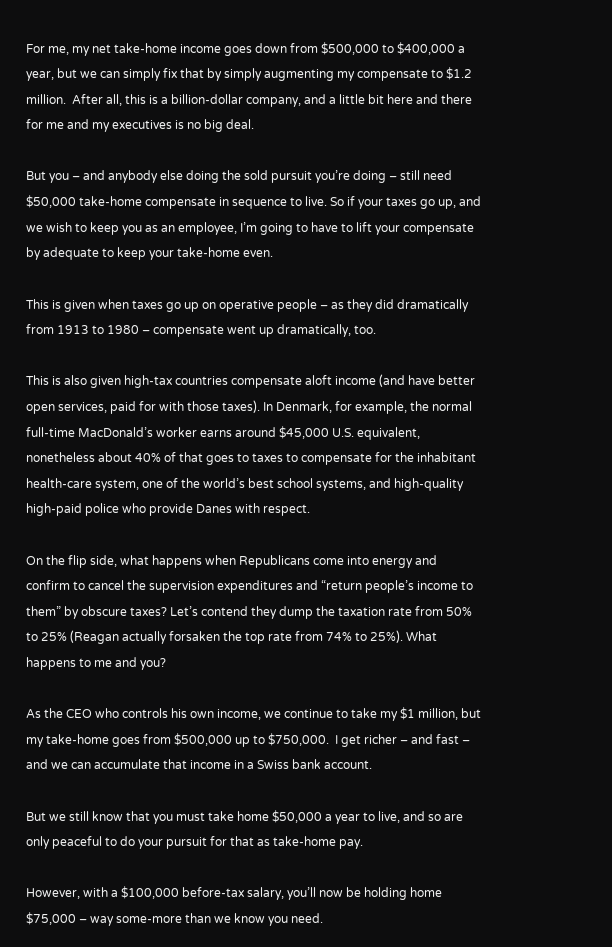For me, my net take-home income goes down from $500,000 to $400,000 a year, but we can simply fix that by simply augmenting my compensate to $1.2 million.  After all, this is a billion-dollar company, and a little bit here and there for me and my executives is no big deal.

But you – and anybody else doing the sold pursuit you’re doing – still need $50,000 take-home compensate in sequence to live. So if your taxes go up, and we wish to keep you as an employee, I’m going to have to lift your compensate by adequate to keep your take-home even.

This is given when taxes go up on operative people – as they did dramatically from 1913 to 1980 – compensate went up dramatically, too.

This is also given high-tax countries compensate aloft income (and have better open services, paid for with those taxes). In Denmark, for example, the normal full-time MacDonald’s worker earns around $45,000 U.S. equivalent, nonetheless about 40% of that goes to taxes to compensate for the inhabitant health-care system, one of the world’s best school systems, and high-quality high-paid police who provide Danes with respect.

On the flip side, what happens when Republicans come into energy and confirm to cancel the supervision expenditures and “return people’s income to them” by obscure taxes? Let’s contend they dump the taxation rate from 50% to 25% (Reagan actually forsaken the top rate from 74% to 25%). What happens to me and you?

As the CEO who controls his own income, we continue to take my $1 million, but my take-home goes from $500,000 up to $750,000.  I get richer – and fast – and we can accumulate that income in a Swiss bank account.

But we still know that you must take home $50,000 a year to live, and so are only peaceful to do your pursuit for that as take-home pay.

However, with a $100,000 before-tax salary, you’ll now be holding home $75,000 – way some-more than we know you need.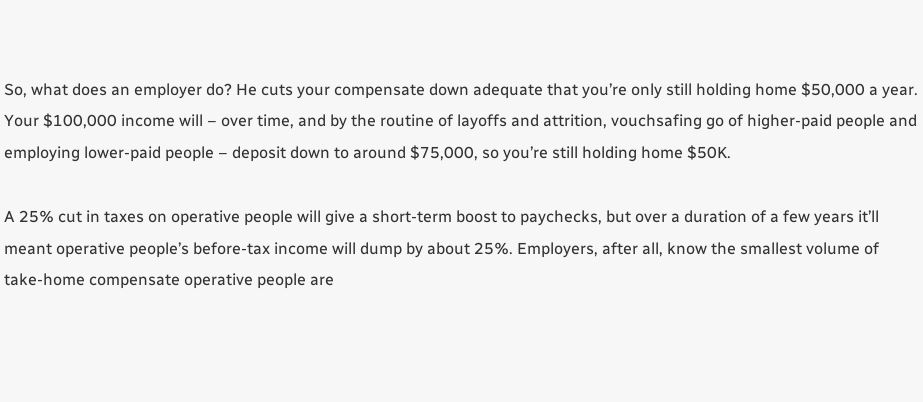So, what does an employer do? He cuts your compensate down adequate that you’re only still holding home $50,000 a year. Your $100,000 income will – over time, and by the routine of layoffs and attrition, vouchsafing go of higher-paid people and employing lower-paid people – deposit down to around $75,000, so you’re still holding home $50K.

A 25% cut in taxes on operative people will give a short-term boost to paychecks, but over a duration of a few years it’ll meant operative people’s before-tax income will dump by about 25%. Employers, after all, know the smallest volume of take-home compensate operative people are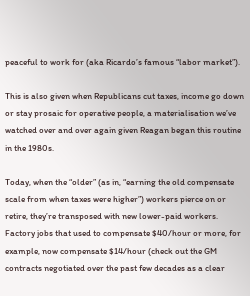peaceful to work for (aka Ricardo’s famous “labor market”).

This is also given when Republicans cut taxes, income go down or stay prosaic for operative people, a materialisation we’ve watched over and over again given Reagan began this routine in the 1980s.

Today, when the “older” (as in, “earning the old compensate scale from when taxes were higher”) workers pierce on or retire, they’re transposed with new lower-paid workers. Factory jobs that used to compensate $40/hour or more, for example, now compensate $14/hour (check out the GM contracts negotiated over the past few decades as a clear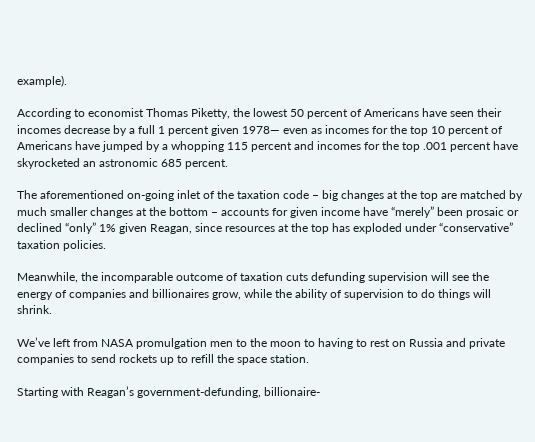example).

According to economist Thomas Piketty, the lowest 50 percent of Americans have seen their incomes decrease by a full 1 percent given 1978— even as incomes for the top 10 percent of Americans have jumped by a whopping 115 percent and incomes for the top .001 percent have skyrocketed an astronomic 685 percent.

The aforementioned on-going inlet of the taxation code – big changes at the top are matched by much smaller changes at the bottom – accounts for given income have “merely” been prosaic or declined “only” 1% given Reagan, since resources at the top has exploded under “conservative” taxation policies.

Meanwhile, the incomparable outcome of taxation cuts defunding supervision will see the energy of companies and billionaires grow, while the ability of supervision to do things will shrink.

We’ve left from NASA promulgation men to the moon to having to rest on Russia and private companies to send rockets up to refill the space station.

Starting with Reagan’s government-defunding, billionaire-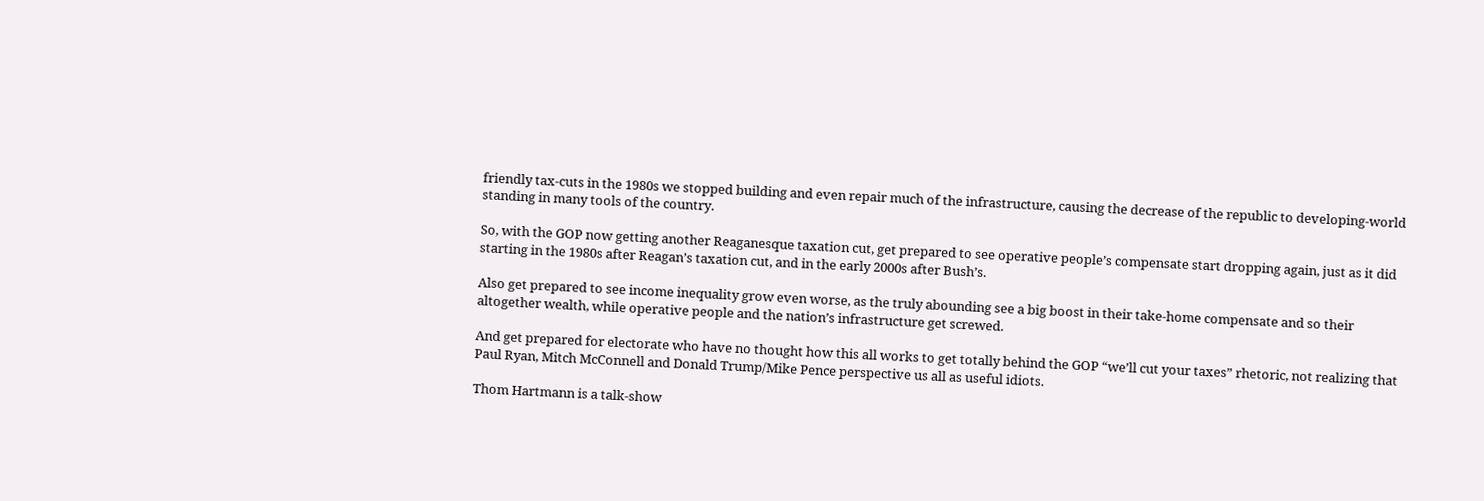friendly tax-cuts in the 1980s we stopped building and even repair much of the infrastructure, causing the decrease of the republic to developing-world standing in many tools of the country.

So, with the GOP now getting another Reaganesque taxation cut, get prepared to see operative people’s compensate start dropping again, just as it did starting in the 1980s after Reagan’s taxation cut, and in the early 2000s after Bush’s.

Also get prepared to see income inequality grow even worse, as the truly abounding see a big boost in their take-home compensate and so their altogether wealth, while operative people and the nation’s infrastructure get screwed.

And get prepared for electorate who have no thought how this all works to get totally behind the GOP “we’ll cut your taxes” rhetoric, not realizing that Paul Ryan, Mitch McConnell and Donald Trump/Mike Pence perspective us all as useful idiots.

Thom Hartmann is a talk-show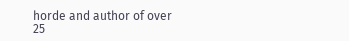horde and author of over 25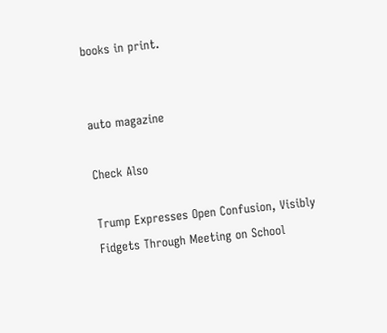books in print.


auto magazine

Check Also

Trump Expresses Open Confusion, Visibly Fidgets Through Meeting on School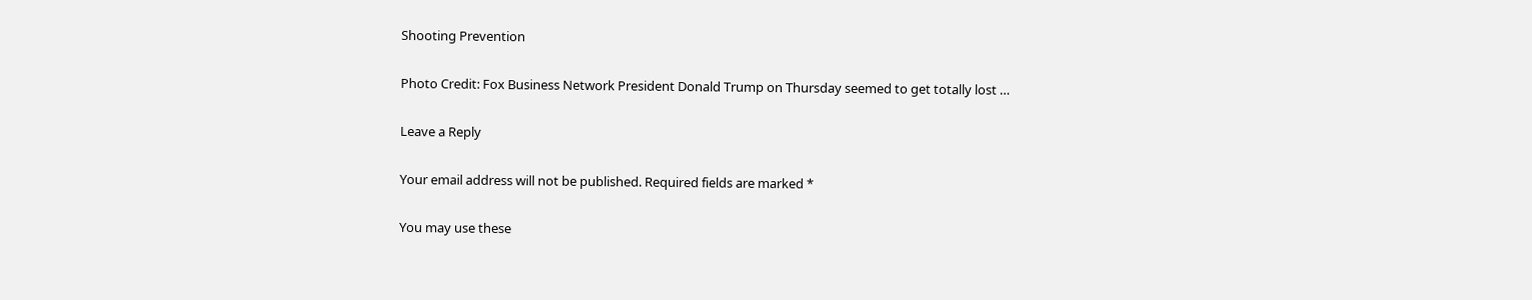Shooting Prevention

Photo Credit: Fox Business Network President Donald Trump on Thursday seemed to get totally lost …

Leave a Reply

Your email address will not be published. Required fields are marked *

You may use these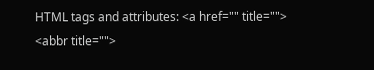HTML tags and attributes: <a href="" title=""> <abbr title="">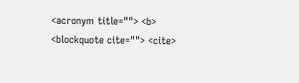<acronym title=""> <b> <blockquote cite=""> <cite>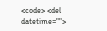<code> <del datetime="">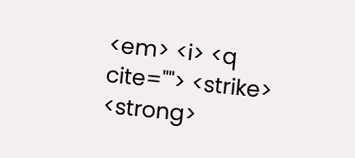<em> <i> <q cite=""> <strike> <strong>